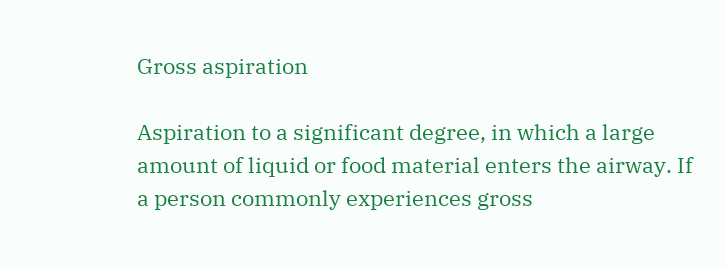Gross aspiration

Aspiration to a significant degree, in which a large amount of liquid or food material enters the airway. If a person commonly experiences gross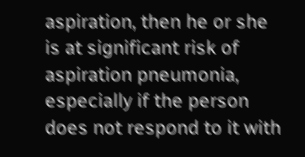aspiration, then he or she is at significant risk of aspiration pneumonia, especially if the person does not respond to it with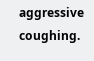aggressive coughing.